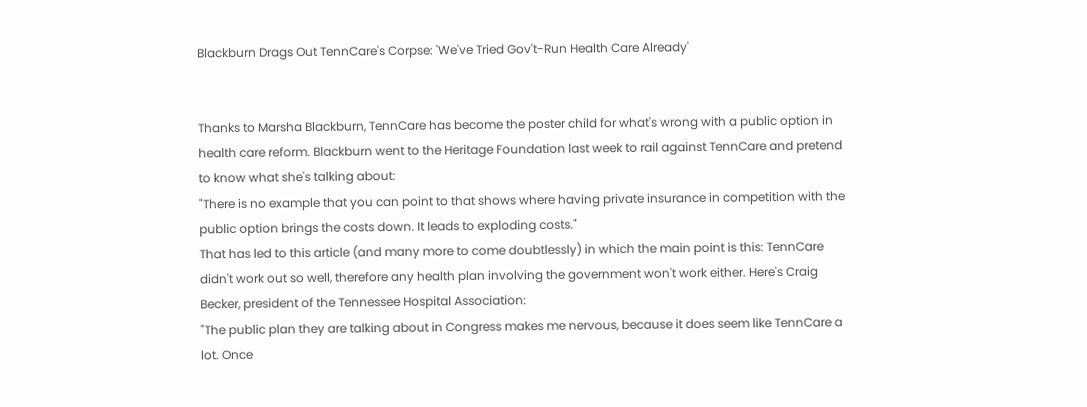Blackburn Drags Out TennCare's Corpse: 'We've Tried Gov't-Run Health Care Already'


Thanks to Marsha Blackburn, TennCare has become the poster child for what's wrong with a public option in health care reform. Blackburn went to the Heritage Foundation last week to rail against TennCare and pretend to know what she's talking about:
"There is no example that you can point to that shows where having private insurance in competition with the public option brings the costs down. It leads to exploding costs."
That has led to this article (and many more to come doubtlessly) in which the main point is this: TennCare didn't work out so well, therefore any health plan involving the government won't work either. Here's Craig Becker, president of the Tennessee Hospital Association:
"The public plan they are talking about in Congress makes me nervous, because it does seem like TennCare a lot. Once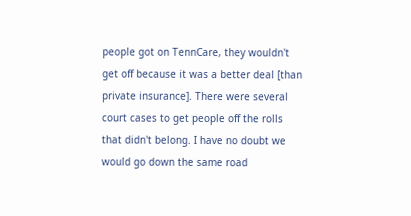people got on TennCare, they wouldn't get off because it was a better deal [than private insurance]. There were several court cases to get people off the rolls that didn't belong. I have no doubt we would go down the same road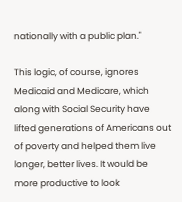nationally with a public plan."

This logic, of course, ignores Medicaid and Medicare, which along with Social Security have lifted generations of Americans out of poverty and helped them live longer, better lives. It would be more productive to look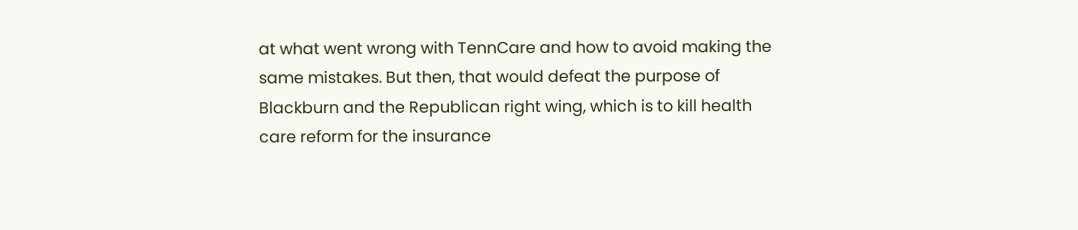at what went wrong with TennCare and how to avoid making the same mistakes. But then, that would defeat the purpose of Blackburn and the Republican right wing, which is to kill health care reform for the insurance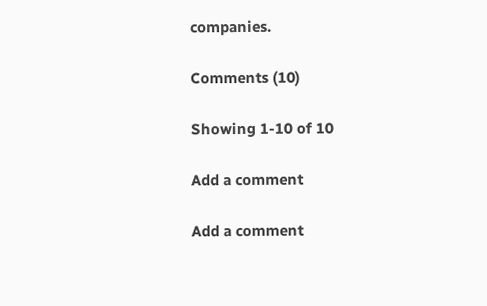companies.

Comments (10)

Showing 1-10 of 10

Add a comment

Add a comment